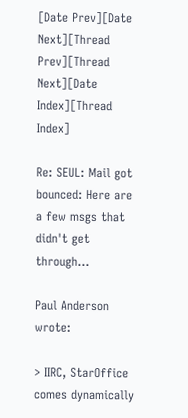[Date Prev][Date Next][Thread Prev][Thread Next][Date Index][Thread Index]

Re: SEUL: Mail got bounced: Here are a few msgs that didn't get through...

Paul Anderson wrote:

> IIRC, StarOffice comes dynamically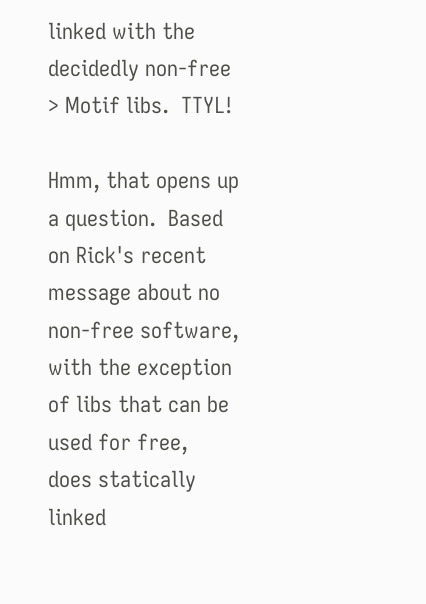linked with the decidedly non-free
> Motif libs.  TTYL!

Hmm, that opens up a question.  Based on Rick's recent message about no
non-free software, with the exception of libs that can be used for free,
does statically linked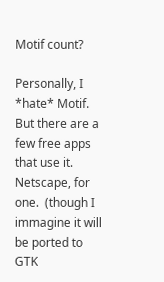Motif count?

Personally, I *hate* Motif.  But there are a few free apps that use it.
Netscape, for one.  (though I immagine it will be ported to GTK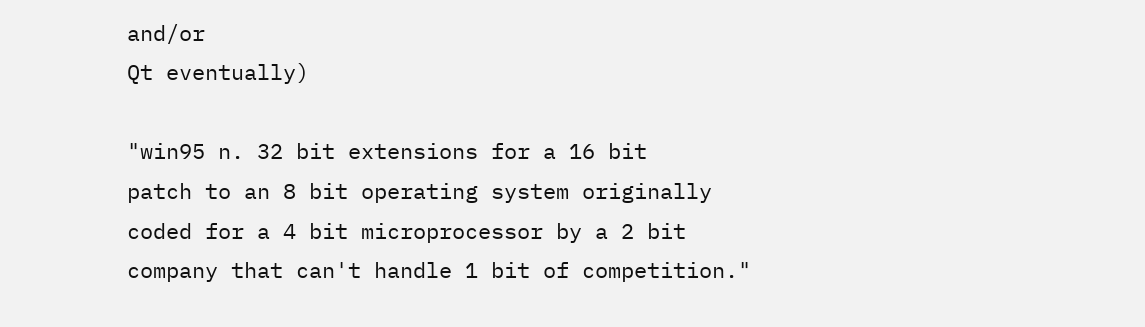and/or
Qt eventually)

"win95 n. 32 bit extensions for a 16 bit
patch to an 8 bit operating system originally
coded for a 4 bit microprocessor by a 2 bit
company that can't handle 1 bit of competition."